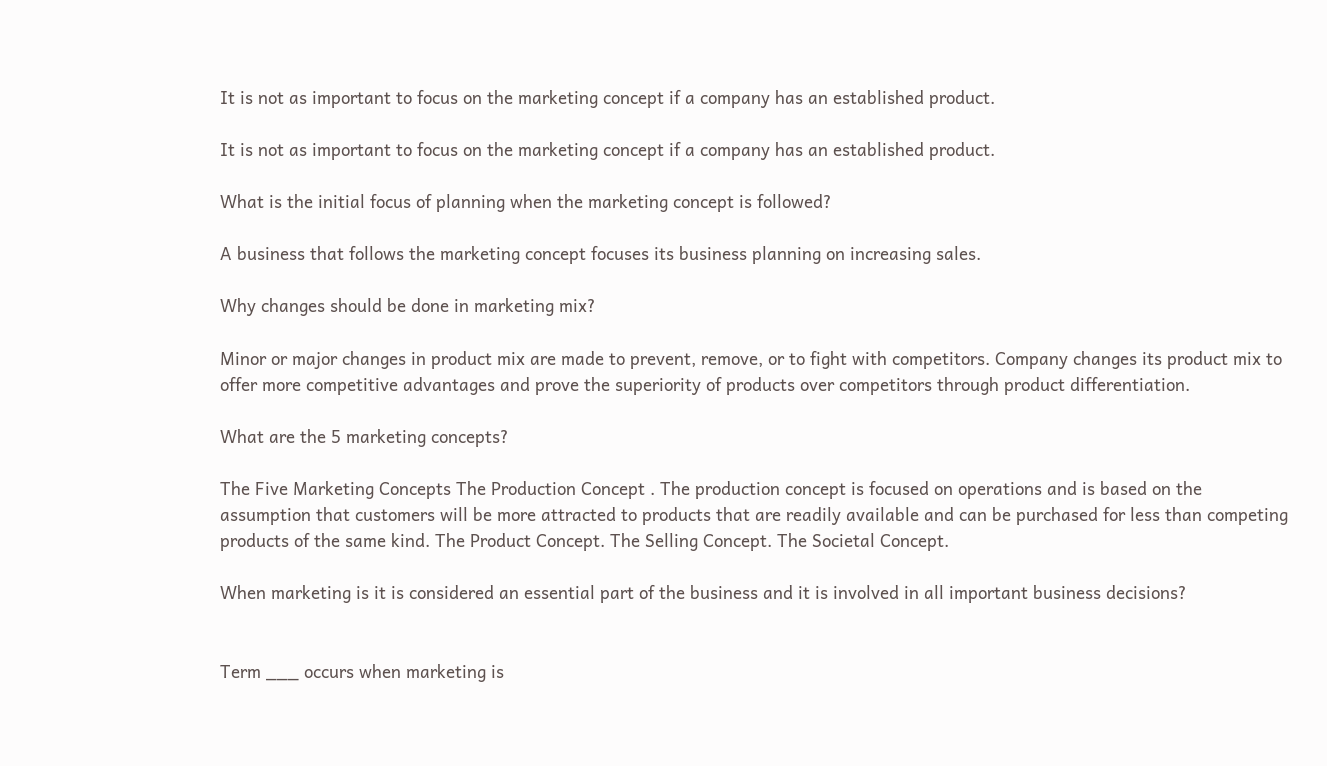It is not as important to focus on the marketing concept if a company has an established product.

It is not as important to focus on the marketing concept if a company has an established product.

What is the initial focus of planning when the marketing concept is followed?

A business that follows the marketing concept focuses its business planning on increasing sales.

Why changes should be done in marketing mix?

Minor or major changes in product mix are made to prevent, remove, or to fight with competitors. Company changes its product mix to offer more competitive advantages and prove the superiority of products over competitors through product differentiation.

What are the 5 marketing concepts?

The Five Marketing Concepts The Production Concept . The production concept is focused on operations and is based on the assumption that customers will be more attracted to products that are readily available and can be purchased for less than competing products of the same kind. The Product Concept. The Selling Concept. The Societal Concept.

When marketing is it is considered an essential part of the business and it is involved in all important business decisions?


Term ___ occurs when marketing is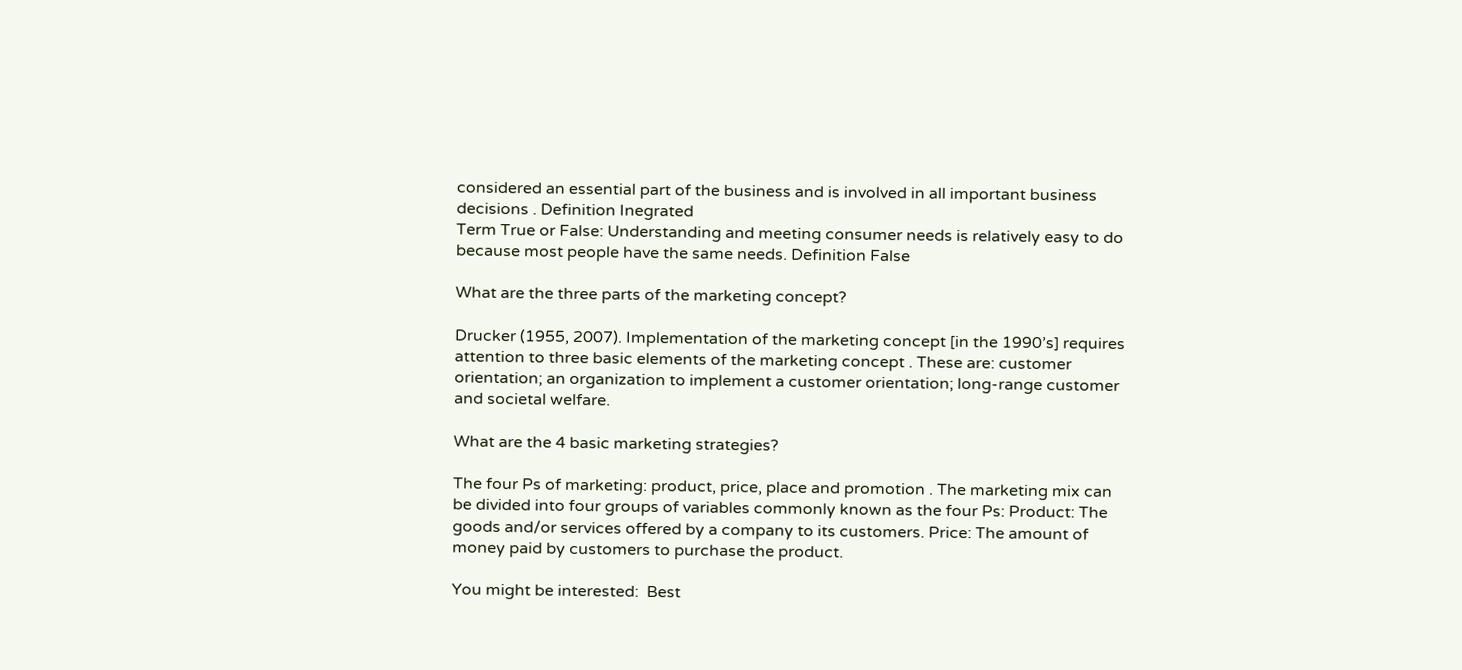considered an essential part of the business and is involved in all important business decisions . Definition Inegrated
Term True or False: Understanding and meeting consumer needs is relatively easy to do because most people have the same needs. Definition False

What are the three parts of the marketing concept?

Drucker (1955, 2007). Implementation of the marketing concept [in the 1990’s] requires attention to three basic elements of the marketing concept . These are: customer orientation; an organization to implement a customer orientation; long-range customer and societal welfare.

What are the 4 basic marketing strategies?

The four Ps of marketing: product, price, place and promotion . The marketing mix can be divided into four groups of variables commonly known as the four Ps: Product: The goods and/or services offered by a company to its customers. Price: The amount of money paid by customers to purchase the product.

You might be interested:  Best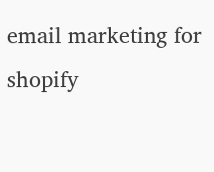email marketing for shopify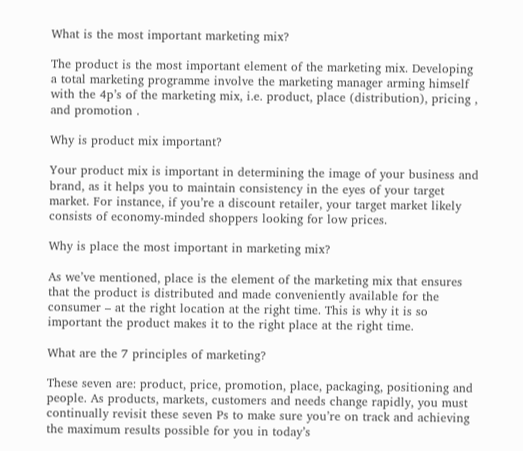What is the most important marketing mix?

The product is the most important element of the marketing mix. Developing a total marketing programme involve the marketing manager arming himself with the 4p’s of the marketing mix, i.e. product, place (distribution), pricing , and promotion .

Why is product mix important?

Your product mix is important in determining the image of your business and brand, as it helps you to maintain consistency in the eyes of your target market. For instance, if you’re a discount retailer, your target market likely consists of economy-minded shoppers looking for low prices.

Why is place the most important in marketing mix?

As we’ve mentioned, place is the element of the marketing mix that ensures that the product is distributed and made conveniently available for the consumer – at the right location at the right time. This is why it is so important the product makes it to the right place at the right time.

What are the 7 principles of marketing?

These seven are: product, price, promotion, place, packaging, positioning and people. As products, markets, customers and needs change rapidly, you must continually revisit these seven Ps to make sure you’re on track and achieving the maximum results possible for you in today’s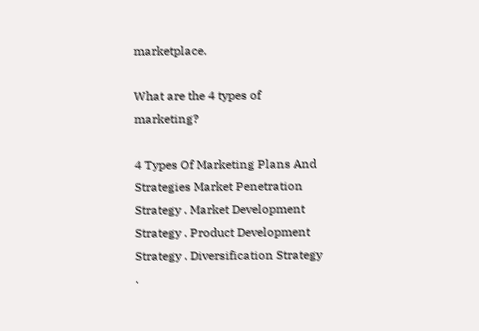marketplace.

What are the 4 types of marketing?

4 Types Of Marketing Plans And Strategies Market Penetration Strategy . Market Development Strategy . Product Development Strategy . Diversification Strategy .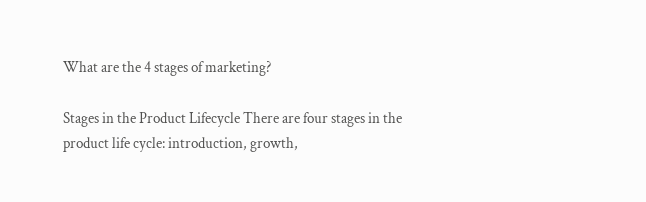What are the 4 stages of marketing?

Stages in the Product Lifecycle There are four stages in the product life cycle: introduction, growth,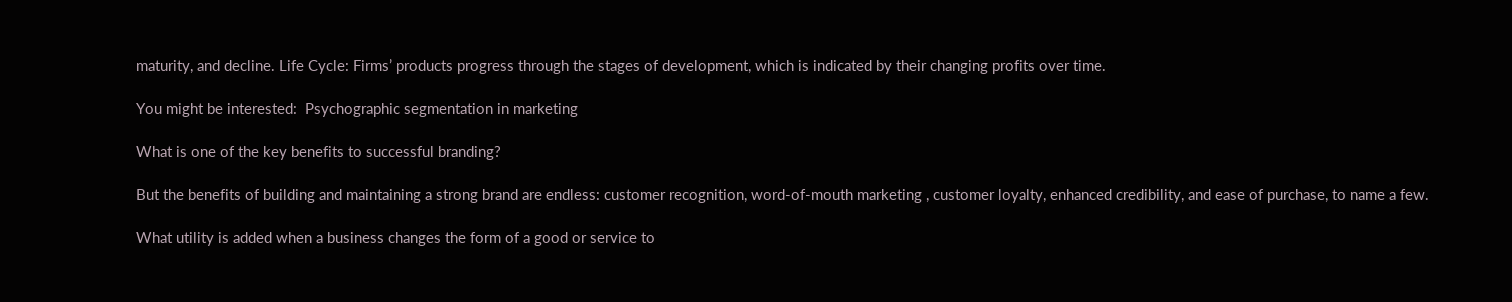maturity, and decline. Life Cycle: Firms’ products progress through the stages of development, which is indicated by their changing profits over time.

You might be interested:  Psychographic segmentation in marketing

What is one of the key benefits to successful branding?

But the benefits of building and maintaining a strong brand are endless: customer recognition, word-of-mouth marketing , customer loyalty, enhanced credibility, and ease of purchase, to name a few.

What utility is added when a business changes the form of a good or service to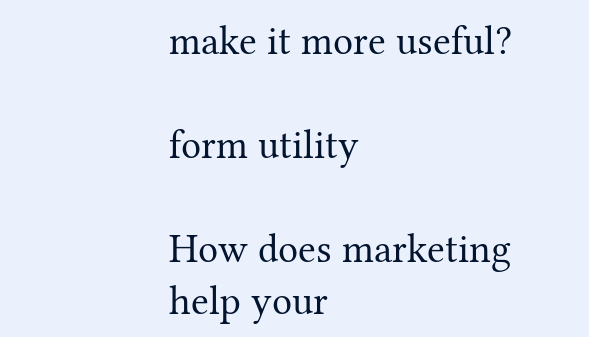make it more useful?

form utility

How does marketing help your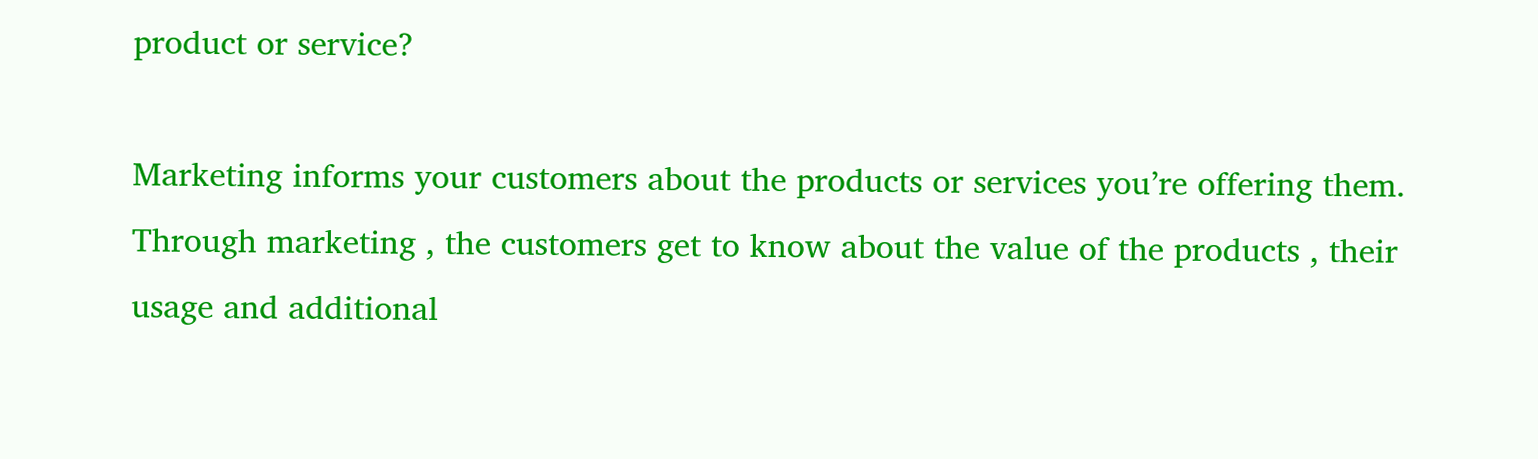product or service?

Marketing informs your customers about the products or services you’re offering them. Through marketing , the customers get to know about the value of the products , their usage and additional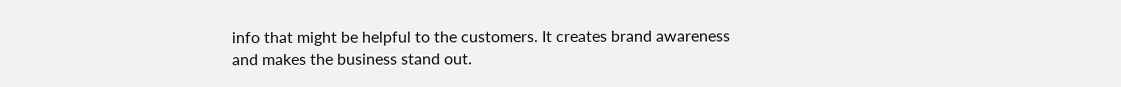info that might be helpful to the customers. It creates brand awareness and makes the business stand out.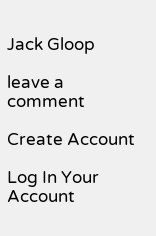Jack Gloop

leave a comment

Create Account

Log In Your Account